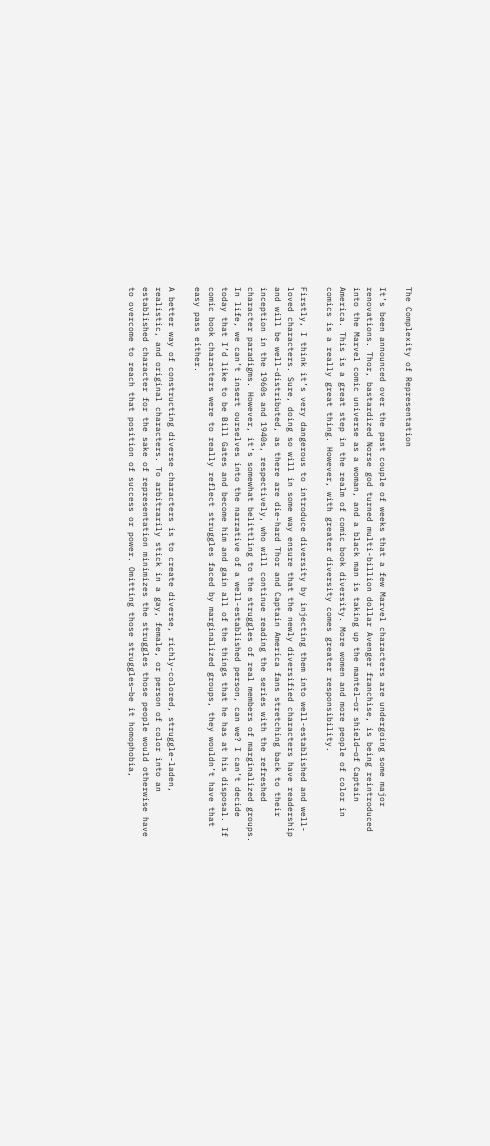The Complexity of Representation

It’s been announced over the past couple of weeks that a few Marvel characters are undergoing some major renovations. Thor, bastardized Norse god turned multi-billion dollar Avenger franchise, is being reintroduced into the Marvel comic universe as a woman, and a black man is taking up the mantel—or shield—of Captain America. This is a great step in the realm of comic book diversity. More women and more people of color in comics is a really great thing. However, with greater diversity comes greater responsibility.

Firstly, I think it’s very dangerous to introduce diversity by injecting them into well-established and well-loved characters. Sure, doing so will in some way ensure that the newly diversified characters have readership and will be well-distributed, as there are die-hard Thor and Captain America fans stretching back to their inception in the 1960s and 1940s, respectively, who will continue reading the series with the refreshed character paradigms. However, it’s somewhat belittling to the struggles of real members of marginalized groups. In life, we can’t insert ourselves into the narrative of a well-established person, can we? I can’t decide today that I’d like to be Bill Gates and become him and gain all of the things that he has at his disposal. If comic book characters were to really reflect struggles faced by marginalized groups, they wouldn’t have that easy pass either.

A better way of constructing diverse characters is to create diverse, richly-colored, struggle-laden, realistic, and original characters. To arbitrarily stick in a gay, female, or person of color into an established character for the sake of representation minimizes the struggles those people would otherwise have to overcome to reach that position of success or power. Omitting those struggles—be it homophobia,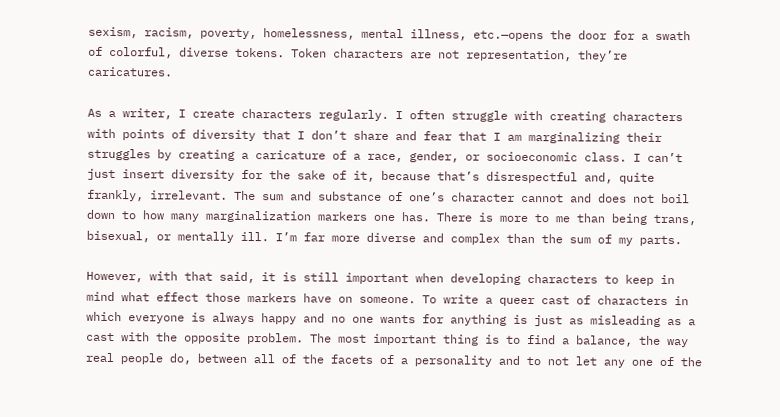sexism, racism, poverty, homelessness, mental illness, etc.—opens the door for a swath of colorful, diverse tokens. Token characters are not representation, they’re caricatures.

As a writer, I create characters regularly. I often struggle with creating characters with points of diversity that I don’t share and fear that I am marginalizing their struggles by creating a caricature of a race, gender, or socioeconomic class. I can’t just insert diversity for the sake of it, because that’s disrespectful and, quite frankly, irrelevant. The sum and substance of one’s character cannot and does not boil down to how many marginalization markers one has. There is more to me than being trans, bisexual, or mentally ill. I’m far more diverse and complex than the sum of my parts.

However, with that said, it is still important when developing characters to keep in mind what effect those markers have on someone. To write a queer cast of characters in which everyone is always happy and no one wants for anything is just as misleading as a cast with the opposite problem. The most important thing is to find a balance, the way real people do, between all of the facets of a personality and to not let any one of the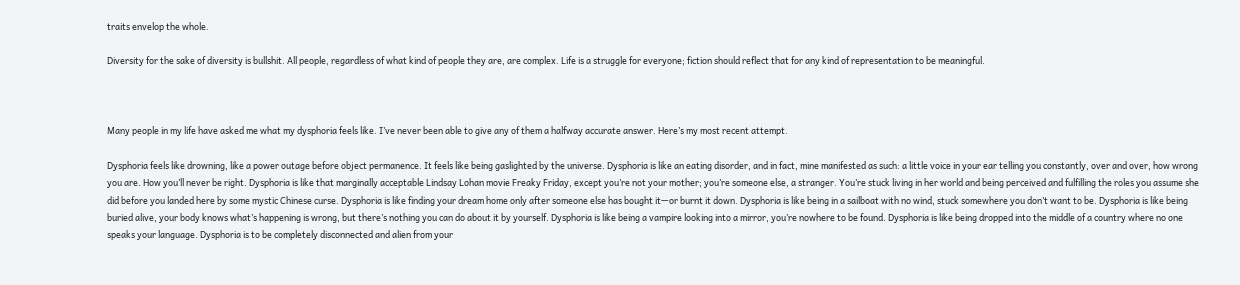traits envelop the whole.

Diversity for the sake of diversity is bullshit. All people, regardless of what kind of people they are, are complex. Life is a struggle for everyone; fiction should reflect that for any kind of representation to be meaningful.



Many people in my life have asked me what my dysphoria feels like. I’ve never been able to give any of them a halfway accurate answer. Here’s my most recent attempt.

Dysphoria feels like drowning, like a power outage before object permanence. It feels like being gaslighted by the universe. Dysphoria is like an eating disorder, and in fact, mine manifested as such: a little voice in your ear telling you constantly, over and over, how wrong you are. How you’ll never be right. Dysphoria is like that marginally acceptable Lindsay Lohan movie Freaky Friday, except you’re not your mother; you’re someone else, a stranger. You’re stuck living in her world and being perceived and fulfilling the roles you assume she did before you landed here by some mystic Chinese curse. Dysphoria is like finding your dream home only after someone else has bought it—or burnt it down. Dysphoria is like being in a sailboat with no wind, stuck somewhere you don’t want to be. Dysphoria is like being buried alive, your body knows what’s happening is wrong, but there’s nothing you can do about it by yourself. Dysphoria is like being a vampire looking into a mirror, you’re nowhere to be found. Dysphoria is like being dropped into the middle of a country where no one speaks your language. Dysphoria is to be completely disconnected and alien from your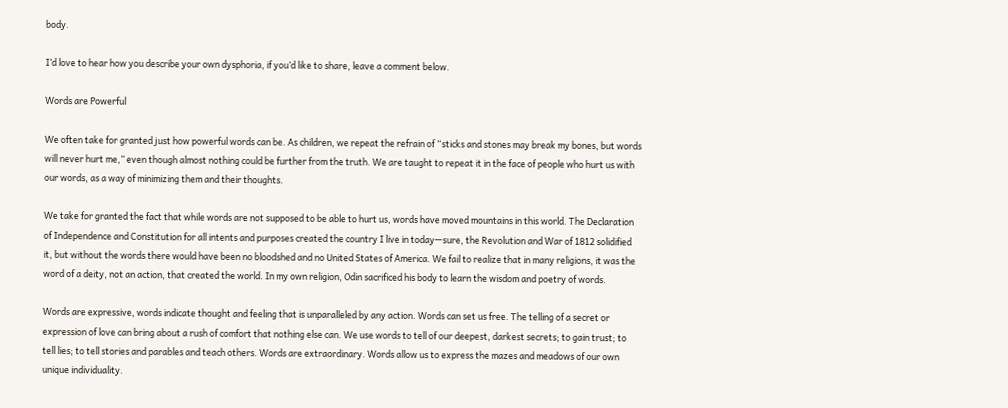body.

I’d love to hear how you describe your own dysphoria, if you’d like to share, leave a comment below.

Words are Powerful

We often take for granted just how powerful words can be. As children, we repeat the refrain of “sticks and stones may break my bones, but words will never hurt me,” even though almost nothing could be further from the truth. We are taught to repeat it in the face of people who hurt us with our words, as a way of minimizing them and their thoughts.

We take for granted the fact that while words are not supposed to be able to hurt us, words have moved mountains in this world. The Declaration of Independence and Constitution for all intents and purposes created the country I live in today—sure, the Revolution and War of 1812 solidified it, but without the words there would have been no bloodshed and no United States of America. We fail to realize that in many religions, it was the word of a deity, not an action, that created the world. In my own religion, Odin sacrificed his body to learn the wisdom and poetry of words.

Words are expressive, words indicate thought and feeling that is unparalleled by any action. Words can set us free. The telling of a secret or expression of love can bring about a rush of comfort that nothing else can. We use words to tell of our deepest, darkest secrets; to gain trust; to tell lies; to tell stories and parables and teach others. Words are extraordinary. Words allow us to express the mazes and meadows of our own unique individuality.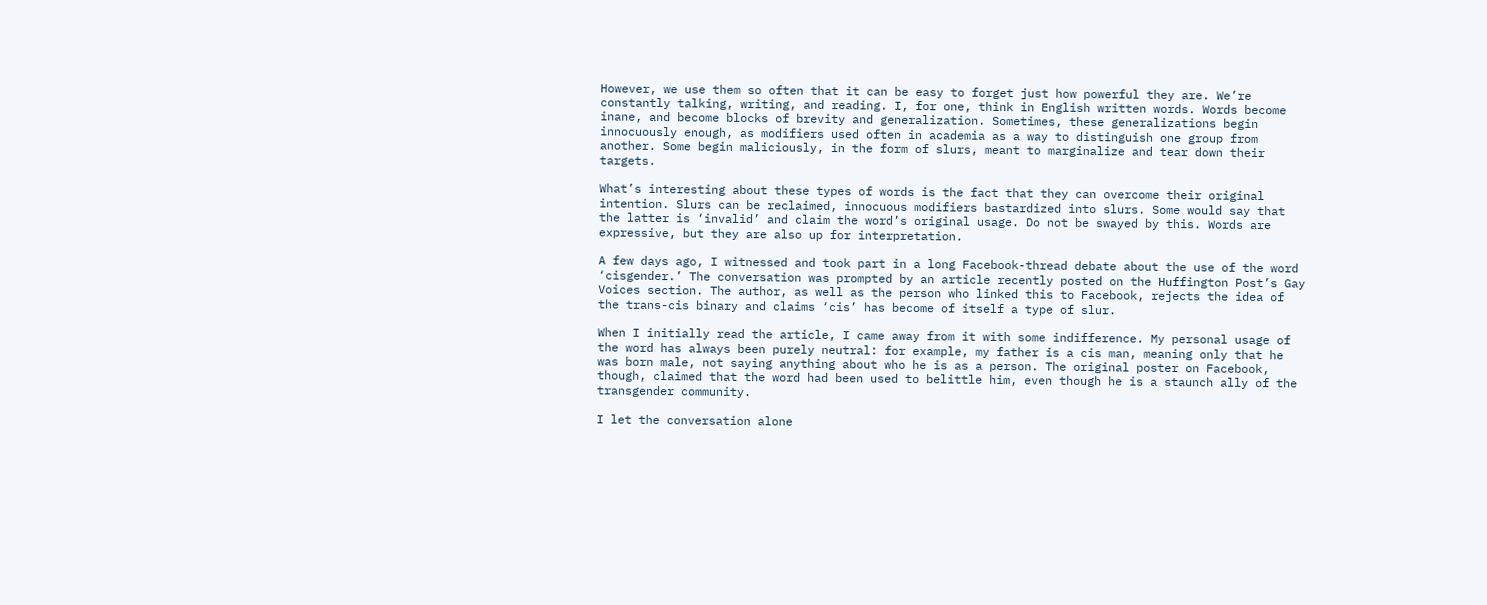However, we use them so often that it can be easy to forget just how powerful they are. We’re constantly talking, writing, and reading. I, for one, think in English written words. Words become inane, and become blocks of brevity and generalization. Sometimes, these generalizations begin innocuously enough, as modifiers used often in academia as a way to distinguish one group from another. Some begin maliciously, in the form of slurs, meant to marginalize and tear down their targets.

What’s interesting about these types of words is the fact that they can overcome their original intention. Slurs can be reclaimed, innocuous modifiers bastardized into slurs. Some would say that the latter is ‘invalid’ and claim the word’s original usage. Do not be swayed by this. Words are expressive, but they are also up for interpretation.

A few days ago, I witnessed and took part in a long Facebook-thread debate about the use of the word ‘cisgender.’ The conversation was prompted by an article recently posted on the Huffington Post’s Gay Voices section. The author, as well as the person who linked this to Facebook, rejects the idea of the trans-cis binary and claims ‘cis’ has become of itself a type of slur.

When I initially read the article, I came away from it with some indifference. My personal usage of the word has always been purely neutral: for example, my father is a cis man, meaning only that he was born male, not saying anything about who he is as a person. The original poster on Facebook, though, claimed that the word had been used to belittle him, even though he is a staunch ally of the transgender community.

I let the conversation alone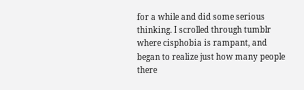for a while and did some serious thinking. I scrolled through tumblr where cisphobia is rampant, and began to realize just how many people there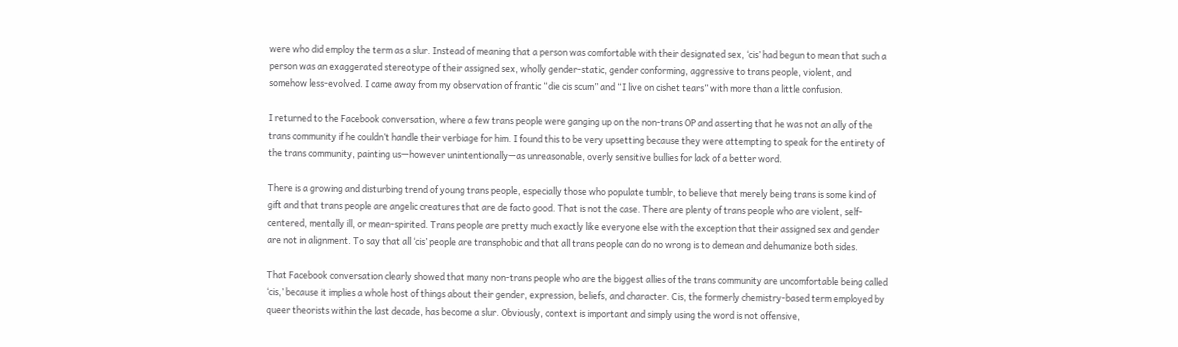were who did employ the term as a slur. Instead of meaning that a person was comfortable with their designated sex, ‘cis’ had begun to mean that such a person was an exaggerated stereotype of their assigned sex, wholly gender-static, gender conforming, aggressive to trans people, violent, and somehow less-evolved. I came away from my observation of frantic “die cis scum” and “I live on cishet tears” with more than a little confusion.

I returned to the Facebook conversation, where a few trans people were ganging up on the non-trans OP and asserting that he was not an ally of the trans community if he couldn’t handle their verbiage for him. I found this to be very upsetting because they were attempting to speak for the entirety of the trans community, painting us—however unintentionally—as unreasonable, overly sensitive bullies for lack of a better word.

There is a growing and disturbing trend of young trans people, especially those who populate tumblr, to believe that merely being trans is some kind of gift and that trans people are angelic creatures that are de facto good. That is not the case. There are plenty of trans people who are violent, self-centered, mentally ill, or mean-spirited. Trans people are pretty much exactly like everyone else with the exception that their assigned sex and gender are not in alignment. To say that all ‘cis’ people are transphobic and that all trans people can do no wrong is to demean and dehumanize both sides.

That Facebook conversation clearly showed that many non-trans people who are the biggest allies of the trans community are uncomfortable being called ‘cis,’ because it implies a whole host of things about their gender, expression, beliefs, and character. Cis, the formerly chemistry-based term employed by queer theorists within the last decade, has become a slur. Obviously, context is important and simply using the word is not offensive,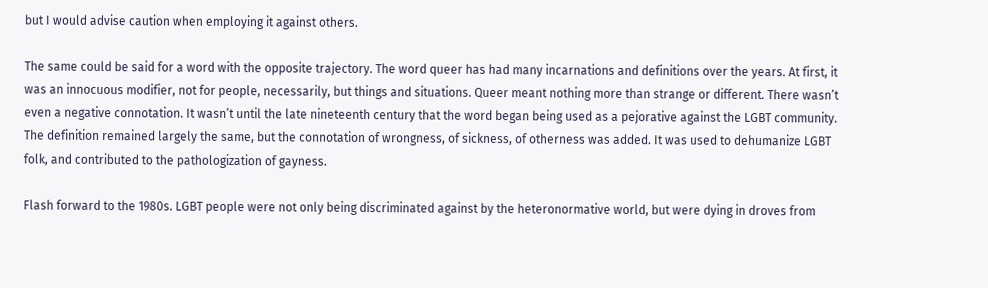but I would advise caution when employing it against others.

The same could be said for a word with the opposite trajectory. The word queer has had many incarnations and definitions over the years. At first, it was an innocuous modifier, not for people, necessarily, but things and situations. Queer meant nothing more than strange or different. There wasn’t even a negative connotation. It wasn’t until the late nineteenth century that the word began being used as a pejorative against the LGBT community. The definition remained largely the same, but the connotation of wrongness, of sickness, of otherness was added. It was used to dehumanize LGBT folk, and contributed to the pathologization of gayness.

Flash forward to the 1980s. LGBT people were not only being discriminated against by the heteronormative world, but were dying in droves from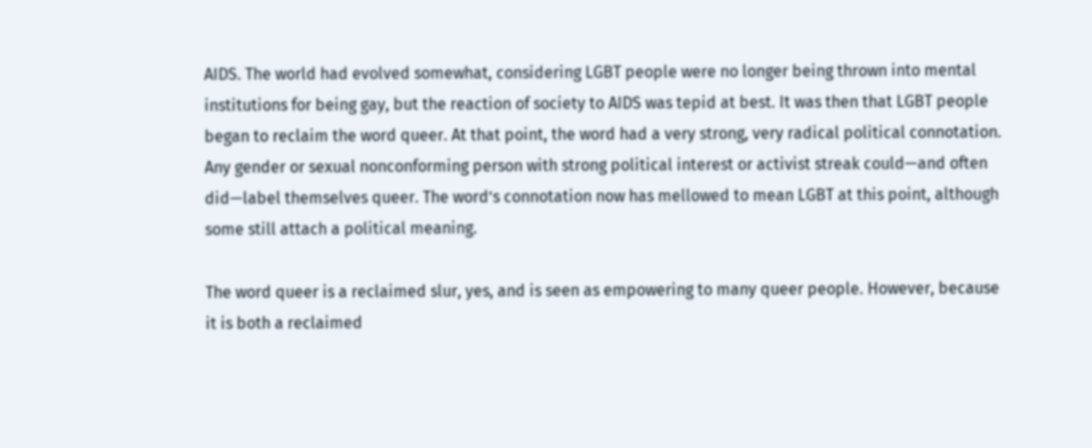AIDS. The world had evolved somewhat, considering LGBT people were no longer being thrown into mental institutions for being gay, but the reaction of society to AIDS was tepid at best. It was then that LGBT people began to reclaim the word queer. At that point, the word had a very strong, very radical political connotation. Any gender or sexual nonconforming person with strong political interest or activist streak could—and often did—label themselves queer. The word’s connotation now has mellowed to mean LGBT at this point, although some still attach a political meaning.

The word queer is a reclaimed slur, yes, and is seen as empowering to many queer people. However, because it is both a reclaimed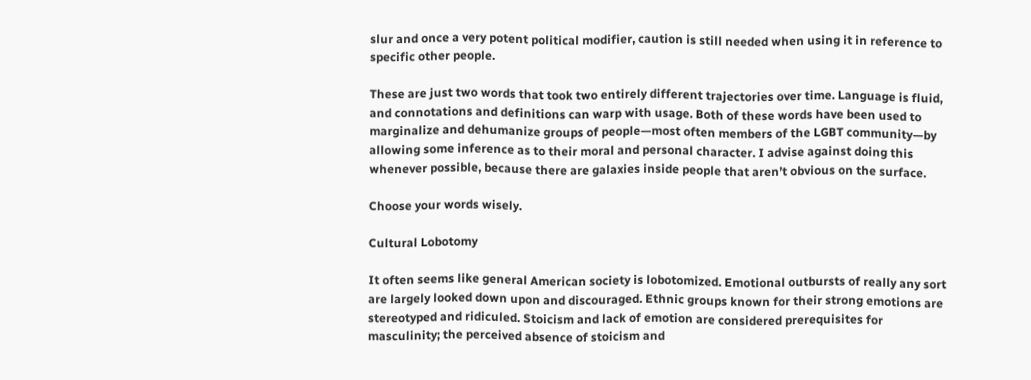slur and once a very potent political modifier, caution is still needed when using it in reference to specific other people.

These are just two words that took two entirely different trajectories over time. Language is fluid, and connotations and definitions can warp with usage. Both of these words have been used to marginalize and dehumanize groups of people—most often members of the LGBT community—by allowing some inference as to their moral and personal character. I advise against doing this whenever possible, because there are galaxies inside people that aren’t obvious on the surface.

Choose your words wisely.

Cultural Lobotomy

It often seems like general American society is lobotomized. Emotional outbursts of really any sort are largely looked down upon and discouraged. Ethnic groups known for their strong emotions are stereotyped and ridiculed. Stoicism and lack of emotion are considered prerequisites for masculinity; the perceived absence of stoicism and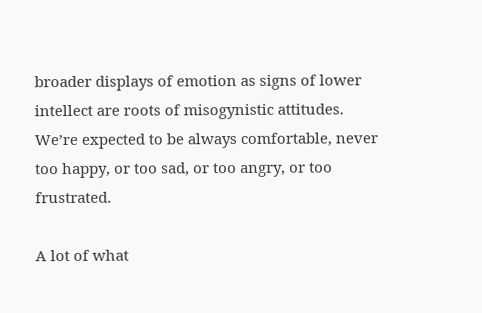broader displays of emotion as signs of lower intellect are roots of misogynistic attitudes. We’re expected to be always comfortable, never too happy, or too sad, or too angry, or too frustrated.

A lot of what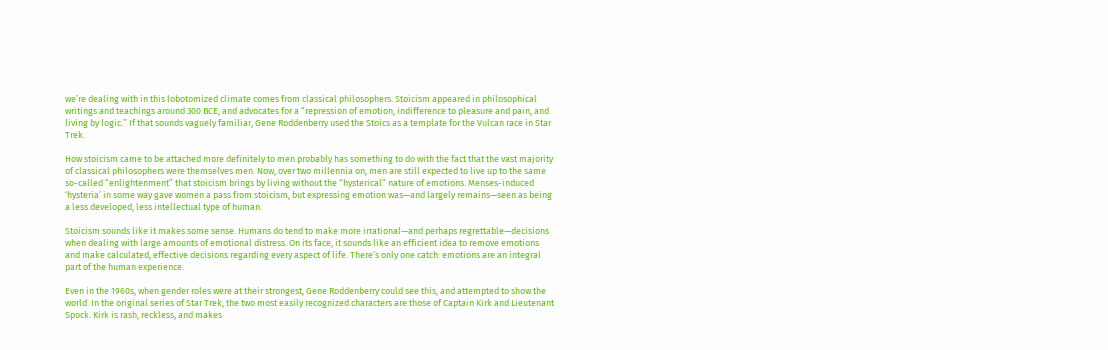we’re dealing with in this lobotomized climate comes from classical philosophers. Stoicism appeared in philosophical writings and teachings around 300 BCE, and advocates for a “repression of emotion, indifference to pleasure and pain, and living by logic.” If that sounds vaguely familiar, Gene Roddenberry used the Stoics as a template for the Vulcan race in Star Trek.

How stoicism came to be attached more definitely to men probably has something to do with the fact that the vast majority of classical philosophers were themselves men. Now, over two millennia on, men are still expected to live up to the same so-called “enlightenment” that stoicism brings by living without the “hysterical” nature of emotions. Menses-induced ‘hysteria’ in some way gave women a pass from stoicism, but expressing emotion was—and largely remains—seen as being a less developed, less intellectual type of human.

Stoicism sounds like it makes some sense. Humans do tend to make more irrational—and perhaps regrettable—decisions when dealing with large amounts of emotional distress. On its face, it sounds like an efficient idea to remove emotions and make calculated, effective decisions regarding every aspect of life. There’s only one catch: emotions are an integral part of the human experience.

Even in the 1960s, when gender roles were at their strongest, Gene Roddenberry could see this, and attempted to show the world. In the original series of Star Trek, the two most easily recognized characters are those of Captain Kirk and Lieutenant Spock. Kirk is rash, reckless, and makes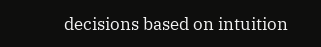decisions based on intuition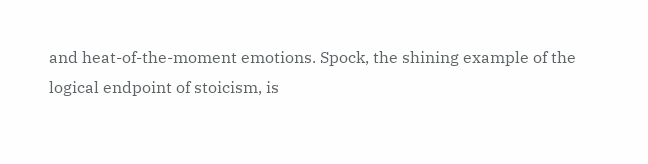and heat-of-the-moment emotions. Spock, the shining example of the logical endpoint of stoicism, is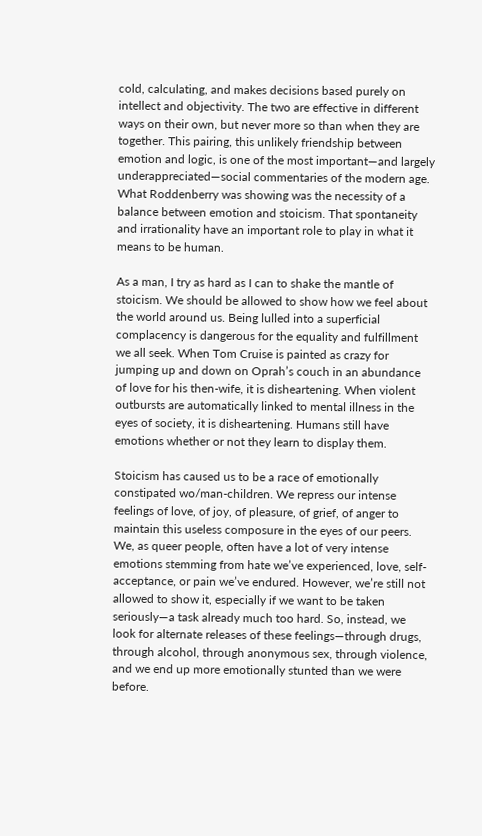cold, calculating, and makes decisions based purely on intellect and objectivity. The two are effective in different ways on their own, but never more so than when they are together. This pairing, this unlikely friendship between emotion and logic, is one of the most important—and largely underappreciated—social commentaries of the modern age. What Roddenberry was showing was the necessity of a balance between emotion and stoicism. That spontaneity and irrationality have an important role to play in what it means to be human.

As a man, I try as hard as I can to shake the mantle of stoicism. We should be allowed to show how we feel about the world around us. Being lulled into a superficial complacency is dangerous for the equality and fulfillment we all seek. When Tom Cruise is painted as crazy for jumping up and down on Oprah’s couch in an abundance of love for his then-wife, it is disheartening. When violent outbursts are automatically linked to mental illness in the eyes of society, it is disheartening. Humans still have emotions whether or not they learn to display them.

Stoicism has caused us to be a race of emotionally constipated wo/man-children. We repress our intense feelings of love, of joy, of pleasure, of grief, of anger to maintain this useless composure in the eyes of our peers. We, as queer people, often have a lot of very intense emotions stemming from hate we’ve experienced, love, self-acceptance, or pain we’ve endured. However, we’re still not allowed to show it, especially if we want to be taken seriously—a task already much too hard. So, instead, we look for alternate releases of these feelings—through drugs, through alcohol, through anonymous sex, through violence, and we end up more emotionally stunted than we were before.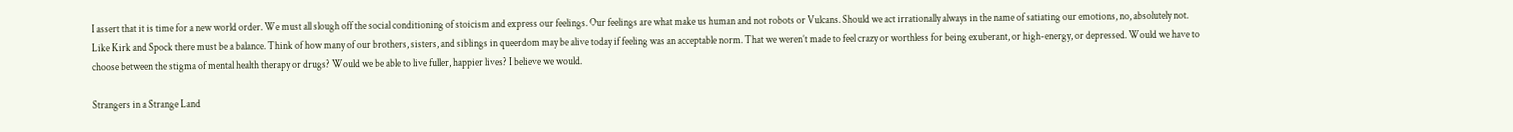I assert that it is time for a new world order. We must all slough off the social conditioning of stoicism and express our feelings. Our feelings are what make us human and not robots or Vulcans. Should we act irrationally always in the name of satiating our emotions, no, absolutely not. Like Kirk and Spock there must be a balance. Think of how many of our brothers, sisters, and siblings in queerdom may be alive today if feeling was an acceptable norm. That we weren’t made to feel crazy or worthless for being exuberant, or high-energy, or depressed. Would we have to choose between the stigma of mental health therapy or drugs? Would we be able to live fuller, happier lives? I believe we would.

Strangers in a Strange Land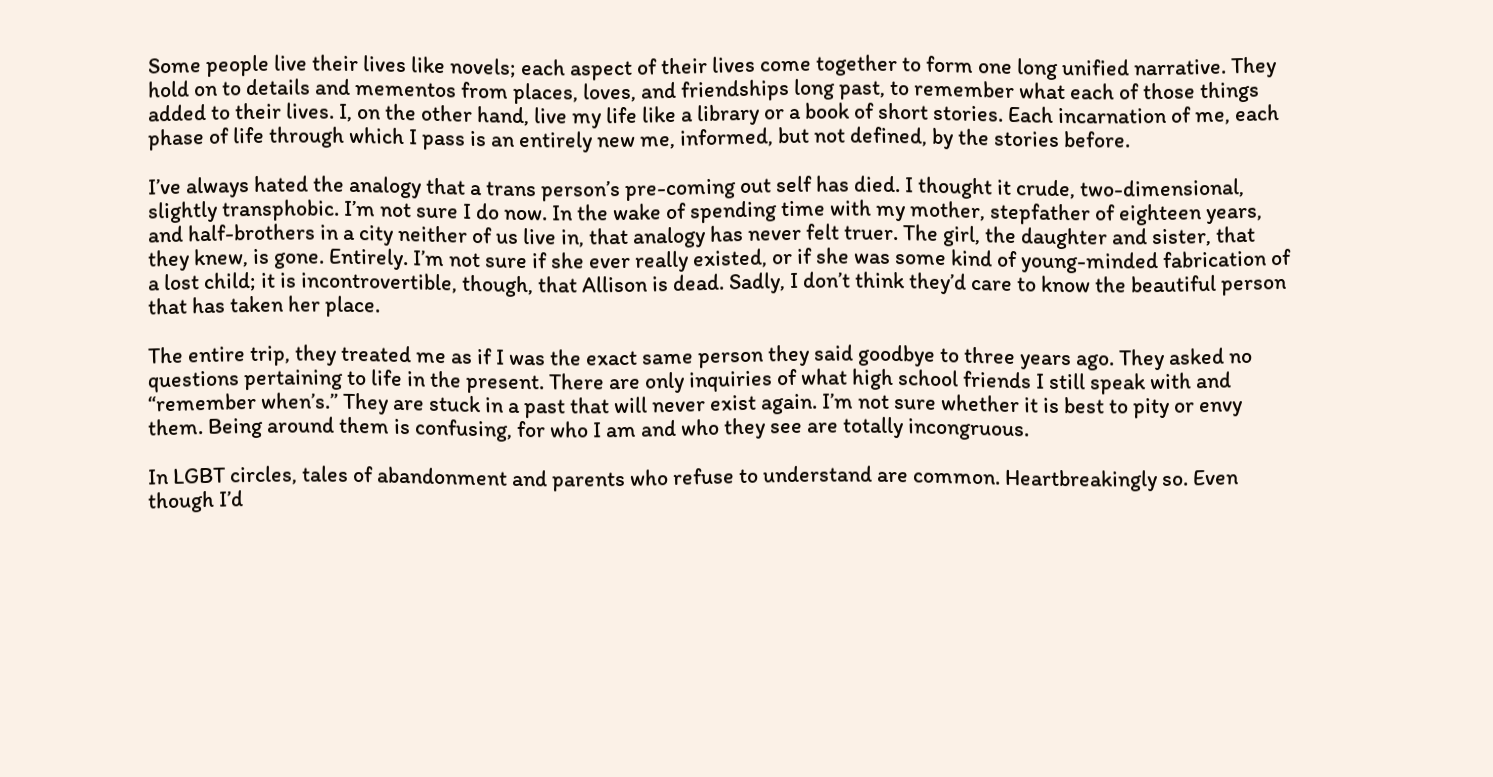Some people live their lives like novels; each aspect of their lives come together to form one long unified narrative. They hold on to details and mementos from places, loves, and friendships long past, to remember what each of those things added to their lives. I, on the other hand, live my life like a library or a book of short stories. Each incarnation of me, each phase of life through which I pass is an entirely new me, informed, but not defined, by the stories before.

I’ve always hated the analogy that a trans person’s pre-coming out self has died. I thought it crude, two-dimensional, slightly transphobic. I’m not sure I do now. In the wake of spending time with my mother, stepfather of eighteen years, and half-brothers in a city neither of us live in, that analogy has never felt truer. The girl, the daughter and sister, that they knew, is gone. Entirely. I’m not sure if she ever really existed, or if she was some kind of young-minded fabrication of a lost child; it is incontrovertible, though, that Allison is dead. Sadly, I don’t think they’d care to know the beautiful person that has taken her place.

The entire trip, they treated me as if I was the exact same person they said goodbye to three years ago. They asked no questions pertaining to life in the present. There are only inquiries of what high school friends I still speak with and “remember when’s.” They are stuck in a past that will never exist again. I’m not sure whether it is best to pity or envy them. Being around them is confusing, for who I am and who they see are totally incongruous.

In LGBT circles, tales of abandonment and parents who refuse to understand are common. Heartbreakingly so. Even though I’d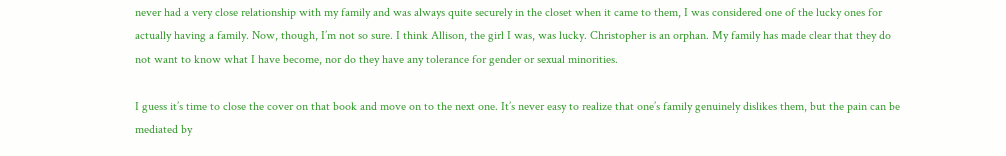never had a very close relationship with my family and was always quite securely in the closet when it came to them, I was considered one of the lucky ones for actually having a family. Now, though, I’m not so sure. I think Allison, the girl I was, was lucky. Christopher is an orphan. My family has made clear that they do not want to know what I have become, nor do they have any tolerance for gender or sexual minorities.

I guess it’s time to close the cover on that book and move on to the next one. It’s never easy to realize that one’s family genuinely dislikes them, but the pain can be mediated by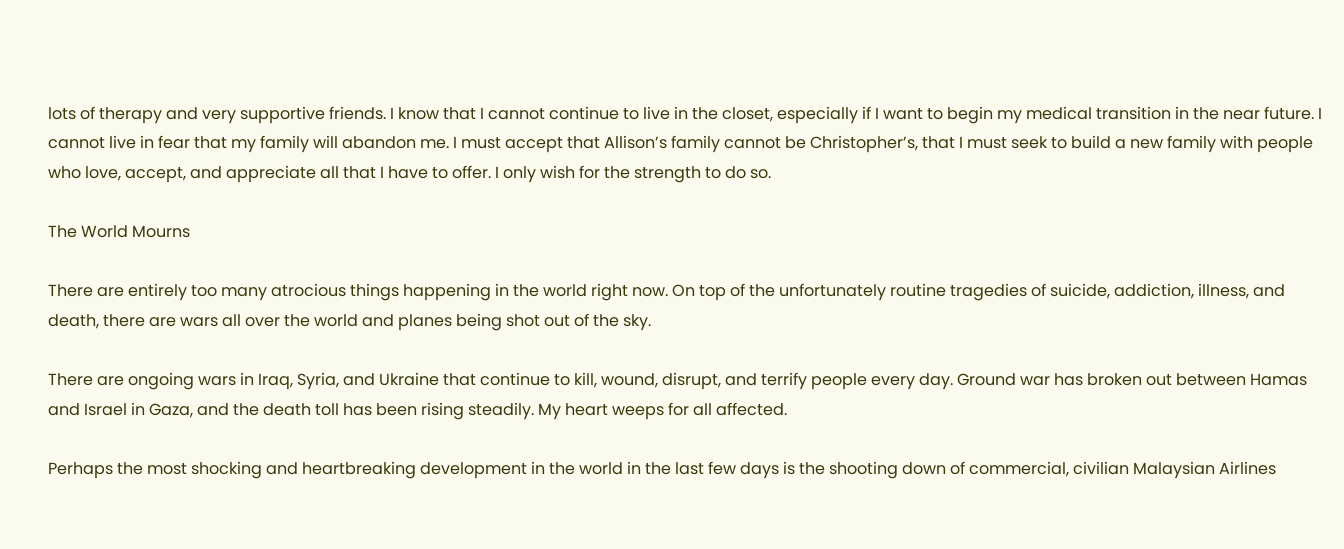lots of therapy and very supportive friends. I know that I cannot continue to live in the closet, especially if I want to begin my medical transition in the near future. I cannot live in fear that my family will abandon me. I must accept that Allison’s family cannot be Christopher’s, that I must seek to build a new family with people who love, accept, and appreciate all that I have to offer. I only wish for the strength to do so.

The World Mourns

There are entirely too many atrocious things happening in the world right now. On top of the unfortunately routine tragedies of suicide, addiction, illness, and death, there are wars all over the world and planes being shot out of the sky.

There are ongoing wars in Iraq, Syria, and Ukraine that continue to kill, wound, disrupt, and terrify people every day. Ground war has broken out between Hamas and Israel in Gaza, and the death toll has been rising steadily. My heart weeps for all affected.

Perhaps the most shocking and heartbreaking development in the world in the last few days is the shooting down of commercial, civilian Malaysian Airlines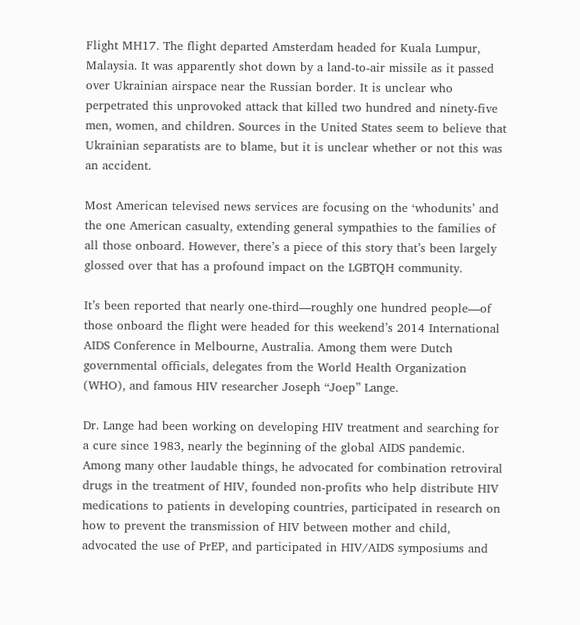Flight MH17. The flight departed Amsterdam headed for Kuala Lumpur, Malaysia. It was apparently shot down by a land-to-air missile as it passed over Ukrainian airspace near the Russian border. It is unclear who perpetrated this unprovoked attack that killed two hundred and ninety-five men, women, and children. Sources in the United States seem to believe that Ukrainian separatists are to blame, but it is unclear whether or not this was an accident.

Most American televised news services are focusing on the ‘whodunits’ and the one American casualty, extending general sympathies to the families of all those onboard. However, there’s a piece of this story that’s been largely glossed over that has a profound impact on the LGBTQH community.

It’s been reported that nearly one-third—roughly one hundred people—of those onboard the flight were headed for this weekend’s 2014 International AIDS Conference in Melbourne, Australia. Among them were Dutch governmental officials, delegates from the World Health Organization (WHO), and famous HIV researcher Joseph “Joep” Lange.

Dr. Lange had been working on developing HIV treatment and searching for a cure since 1983, nearly the beginning of the global AIDS pandemic. Among many other laudable things, he advocated for combination retroviral drugs in the treatment of HIV, founded non-profits who help distribute HIV medications to patients in developing countries, participated in research on how to prevent the transmission of HIV between mother and child, advocated the use of PrEP, and participated in HIV/AIDS symposiums and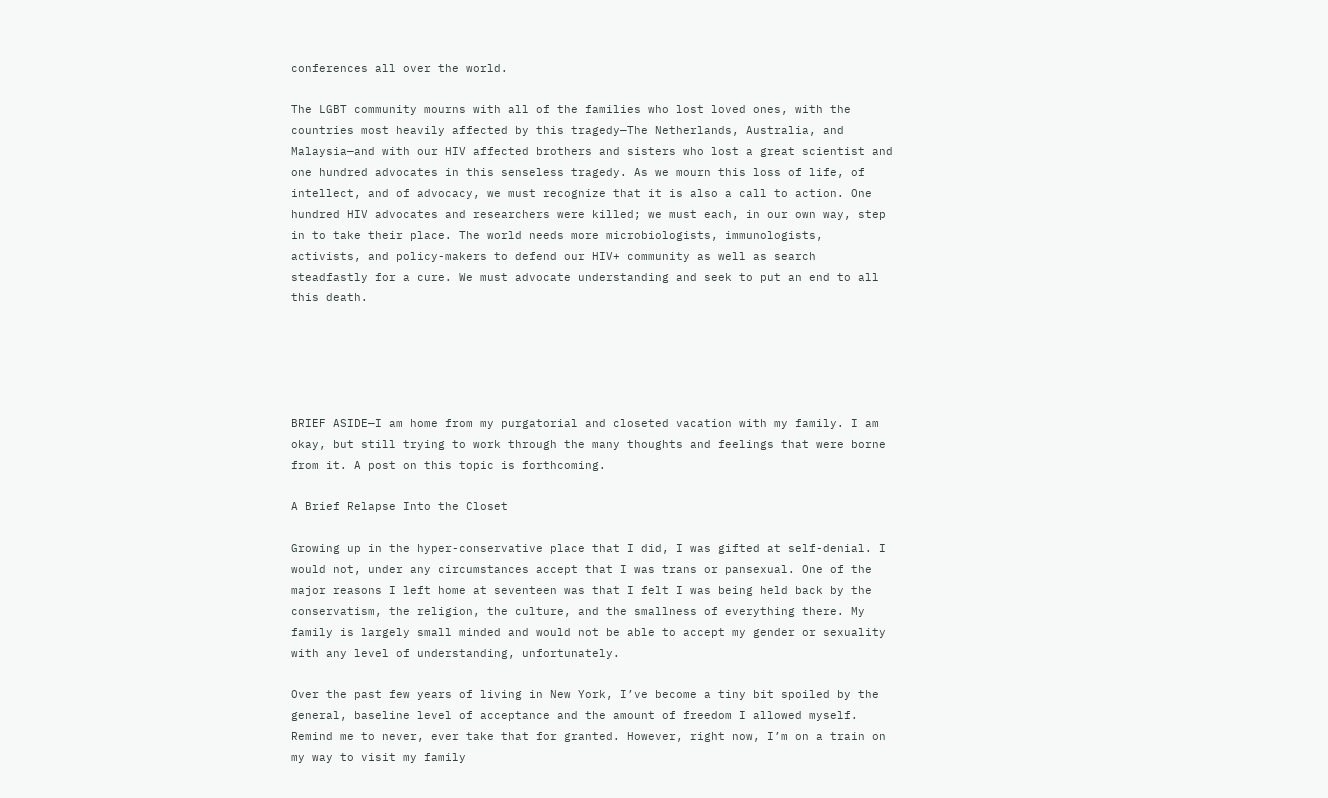conferences all over the world.

The LGBT community mourns with all of the families who lost loved ones, with the countries most heavily affected by this tragedy—The Netherlands, Australia, and Malaysia—and with our HIV affected brothers and sisters who lost a great scientist and one hundred advocates in this senseless tragedy. As we mourn this loss of life, of intellect, and of advocacy, we must recognize that it is also a call to action. One hundred HIV advocates and researchers were killed; we must each, in our own way, step in to take their place. The world needs more microbiologists, immunologists, activists, and policy-makers to defend our HIV+ community as well as search steadfastly for a cure. We must advocate understanding and seek to put an end to all this death.





BRIEF ASIDE—I am home from my purgatorial and closeted vacation with my family. I am okay, but still trying to work through the many thoughts and feelings that were borne from it. A post on this topic is forthcoming.

A Brief Relapse Into the Closet

Growing up in the hyper-conservative place that I did, I was gifted at self-denial. I would not, under any circumstances accept that I was trans or pansexual. One of the major reasons I left home at seventeen was that I felt I was being held back by the conservatism, the religion, the culture, and the smallness of everything there. My family is largely small minded and would not be able to accept my gender or sexuality with any level of understanding, unfortunately.

Over the past few years of living in New York, I’ve become a tiny bit spoiled by the general, baseline level of acceptance and the amount of freedom I allowed myself. Remind me to never, ever take that for granted. However, right now, I’m on a train on my way to visit my family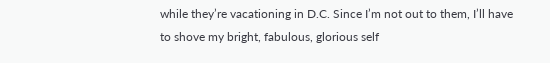while they’re vacationing in D.C. Since I’m not out to them, I’ll have to shove my bright, fabulous, glorious self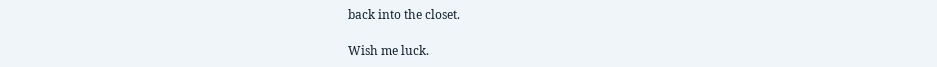back into the closet.

Wish me luck.